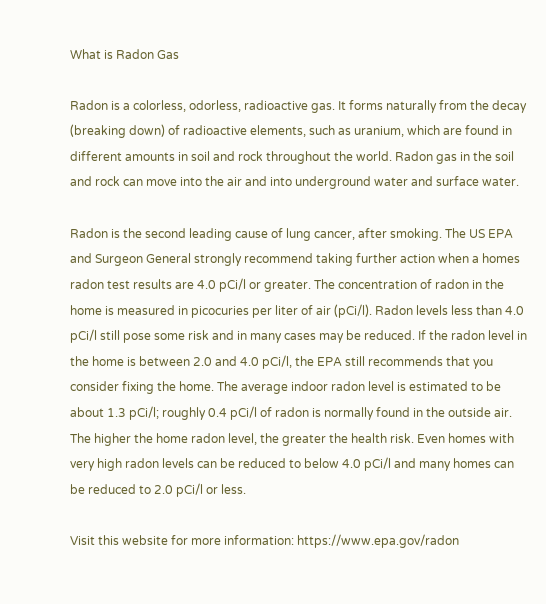What is Radon Gas

Radon is a colorless, odorless, radioactive gas. It forms naturally from the decay (breaking down) of radioactive elements, such as uranium, which are found in different amounts in soil and rock throughout the world. Radon gas in the soil and rock can move into the air and into underground water and surface water.

Radon is the second leading cause of lung cancer, after smoking. The US EPA and Surgeon General strongly recommend taking further action when a homes radon test results are 4.0 pCi/l or greater. The concentration of radon in the home is measured in picocuries per liter of air (pCi/l). Radon levels less than 4.0 pCi/l still pose some risk and in many cases may be reduced. If the radon level in the home is between 2.0 and 4.0 pCi/l, the EPA still recommends that you consider fixing the home. The average indoor radon level is estimated to be about 1.3 pCi/l; roughly 0.4 pCi/l of radon is normally found in the outside air. The higher the home radon level, the greater the health risk. Even homes with very high radon levels can be reduced to below 4.0 pCi/l and many homes can be reduced to 2.0 pCi/l or less.

Visit this website for more information: https://www.epa.gov/radon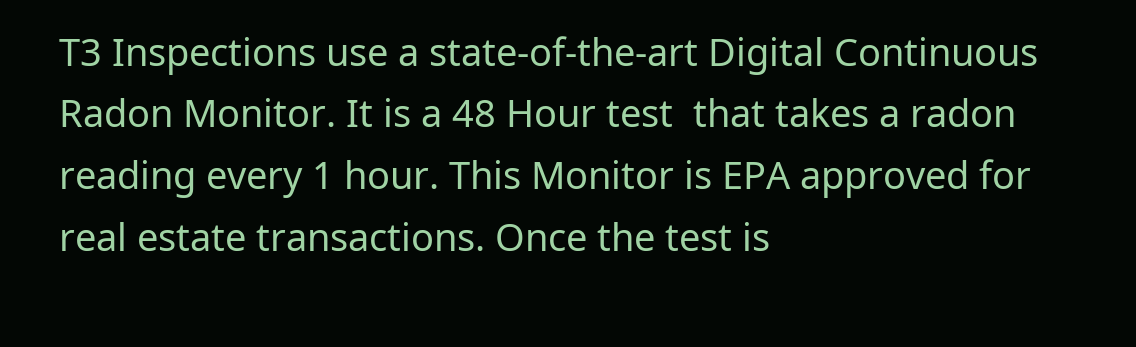T3 Inspections use a state-of-the-art Digital Continuous Radon Monitor. It is a 48 Hour test  that takes a radon reading every 1 hour. This Monitor is EPA approved for real estate transactions. Once the test is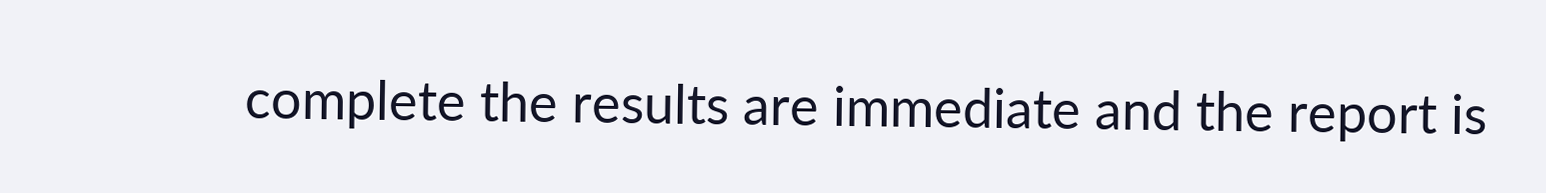complete the results are immediate and the report is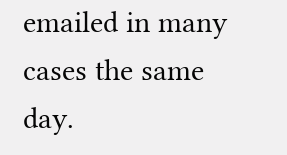emailed in many cases the same day.